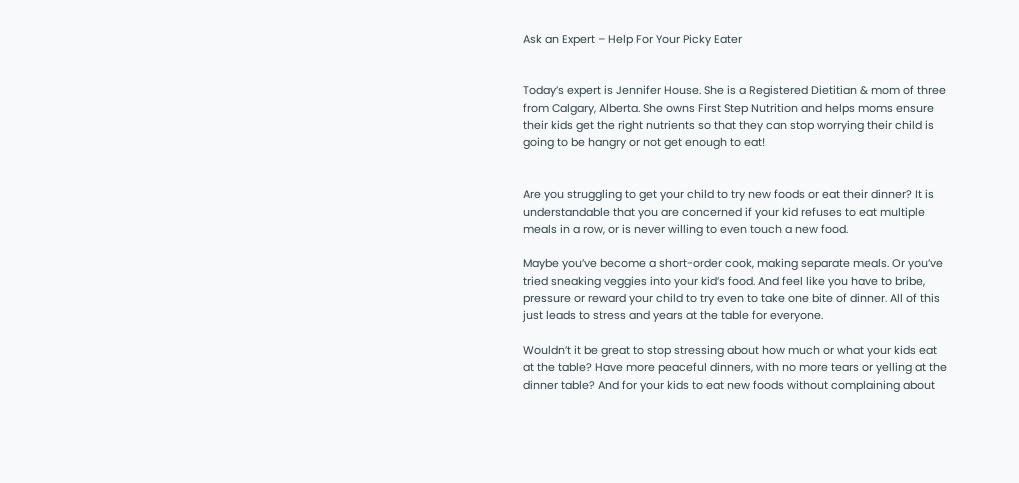Ask an Expert – Help For Your Picky Eater


Today’s expert is Jennifer House. She is a Registered Dietitian & mom of three from Calgary, Alberta. She owns First Step Nutrition and helps moms ensure their kids get the right nutrients so that they can stop worrying their child is going to be hangry or not get enough to eat!


Are you struggling to get your child to try new foods or eat their dinner? It is understandable that you are concerned if your kid refuses to eat multiple meals in a row, or is never willing to even touch a new food.

Maybe you’ve become a short-order cook, making separate meals. Or you’ve tried sneaking veggies into your kid’s food. And feel like you have to bribe, pressure or reward your child to try even to take one bite of dinner. All of this just leads to stress and years at the table for everyone.

Wouldn’t it be great to stop stressing about how much or what your kids eat at the table? Have more peaceful dinners, with no more tears or yelling at the dinner table? And for your kids to eat new foods without complaining about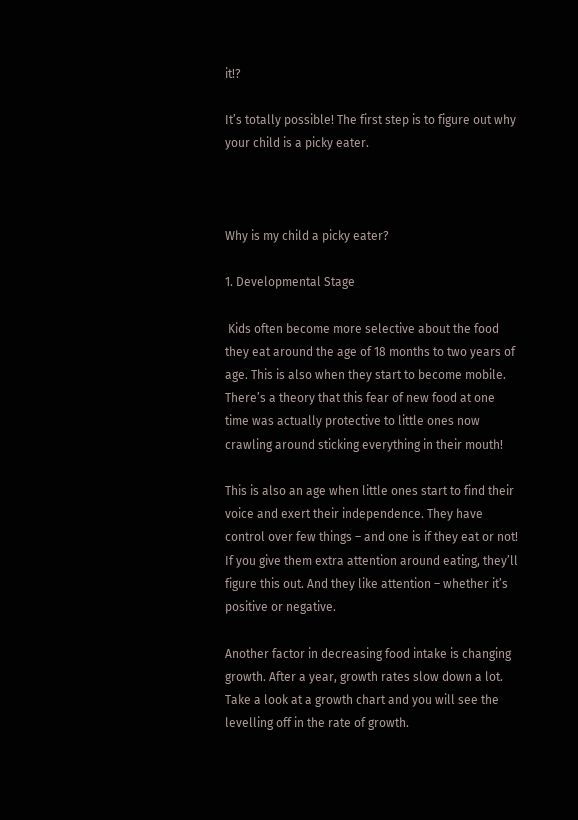it!?

It’s totally possible! The first step is to figure out why your child is a picky eater.



Why is my child a picky eater?

1. Developmental Stage

 Kids often become more selective about the food they eat around the age of 18 months to two years of age. This is also when they start to become mobile. There’s a theory that this fear of new food at one time was actually protective to little ones now crawling around sticking everything in their mouth!

This is also an age when little ones start to find their voice and exert their independence. They have control over few things – and one is if they eat or not! If you give them extra attention around eating, they’ll figure this out. And they like attention – whether it’s positive or negative.

Another factor in decreasing food intake is changing growth. After a year, growth rates slow down a lot. Take a look at a growth chart and you will see the levelling off in the rate of growth.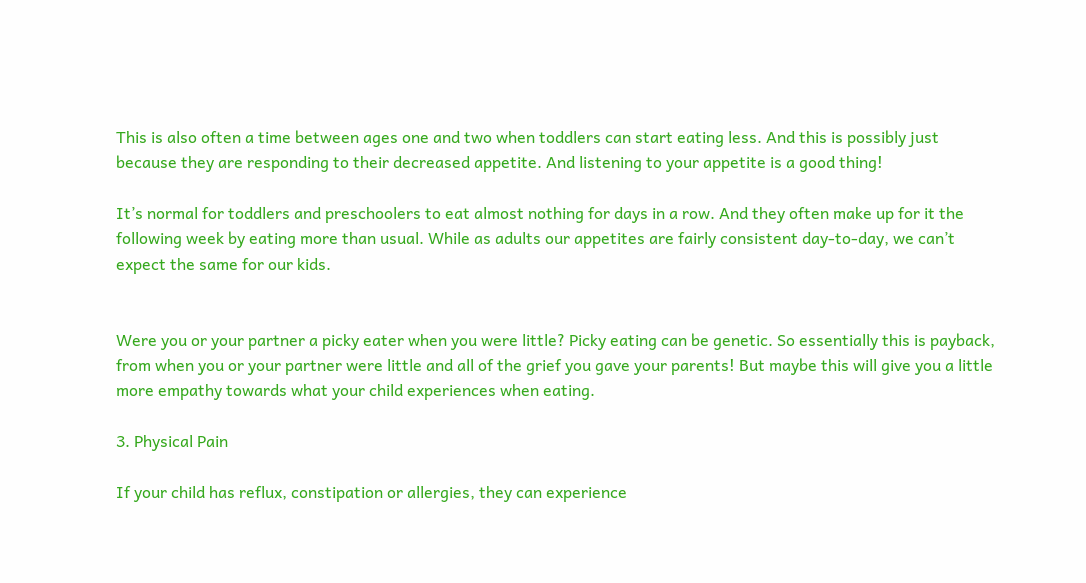This is also often a time between ages one and two when toddlers can start eating less. And this is possibly just because they are responding to their decreased appetite. And listening to your appetite is a good thing!

It’s normal for toddlers and preschoolers to eat almost nothing for days in a row. And they often make up for it the following week by eating more than usual. While as adults our appetites are fairly consistent day-to-day, we can’t expect the same for our kids.


Were you or your partner a picky eater when you were little? Picky eating can be genetic. So essentially this is payback, from when you or your partner were little and all of the grief you gave your parents! But maybe this will give you a little more empathy towards what your child experiences when eating.

3. Physical Pain

If your child has reflux, constipation or allergies, they can experience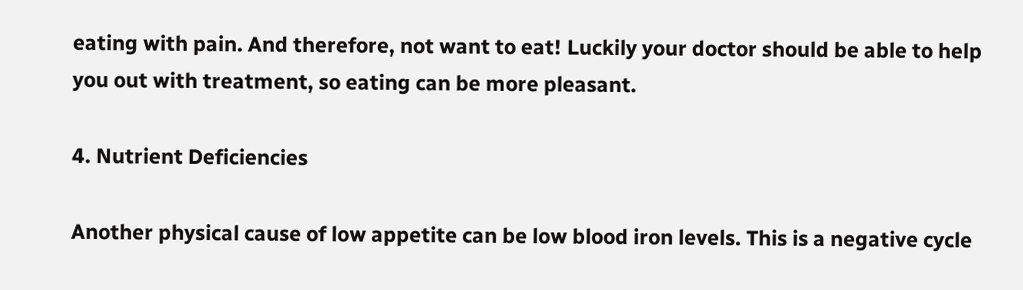eating with pain. And therefore, not want to eat! Luckily your doctor should be able to help you out with treatment, so eating can be more pleasant.

4. Nutrient Deficiencies

Another physical cause of low appetite can be low blood iron levels. This is a negative cycle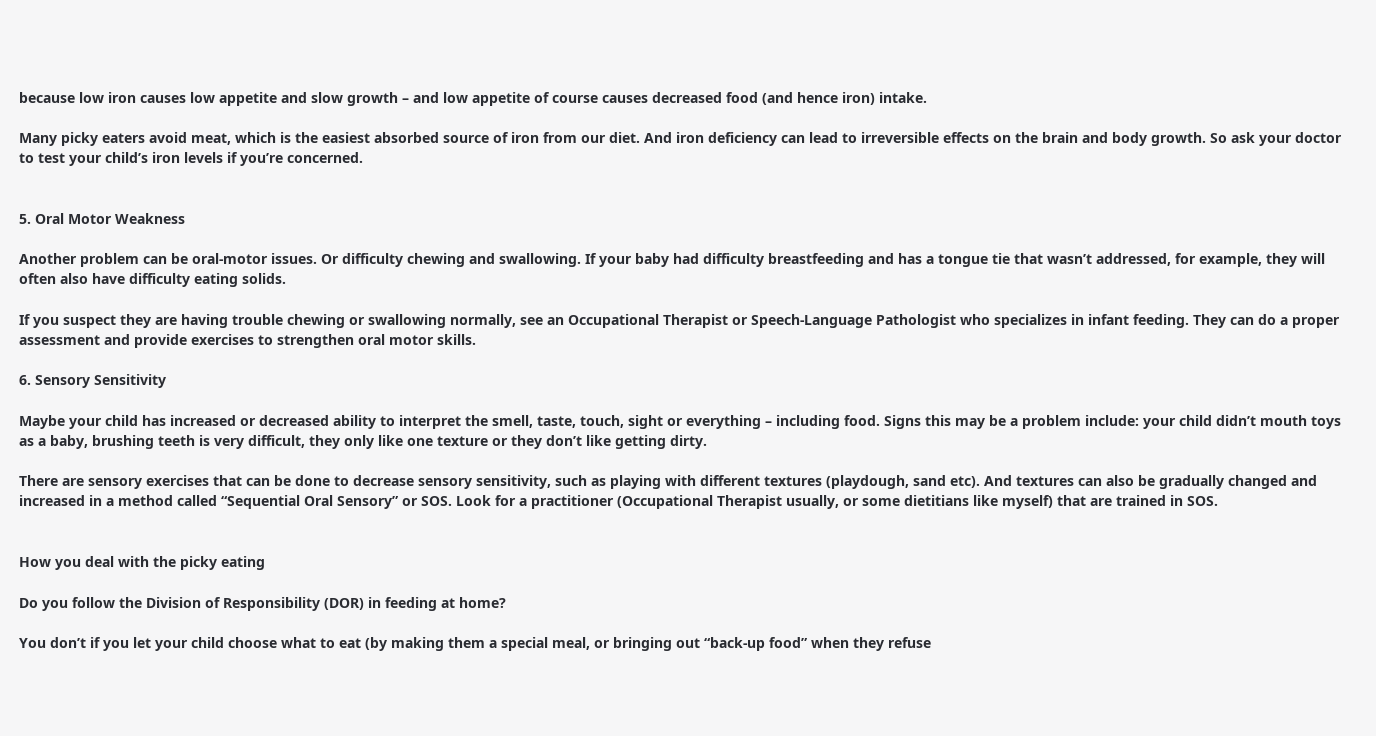because low iron causes low appetite and slow growth – and low appetite of course causes decreased food (and hence iron) intake.

Many picky eaters avoid meat, which is the easiest absorbed source of iron from our diet. And iron deficiency can lead to irreversible effects on the brain and body growth. So ask your doctor to test your child’s iron levels if you’re concerned.


5. Oral Motor Weakness

Another problem can be oral-motor issues. Or difficulty chewing and swallowing. If your baby had difficulty breastfeeding and has a tongue tie that wasn’t addressed, for example, they will often also have difficulty eating solids.

If you suspect they are having trouble chewing or swallowing normally, see an Occupational Therapist or Speech-Language Pathologist who specializes in infant feeding. They can do a proper assessment and provide exercises to strengthen oral motor skills.

6. Sensory Sensitivity

Maybe your child has increased or decreased ability to interpret the smell, taste, touch, sight or everything – including food. Signs this may be a problem include: your child didn’t mouth toys as a baby, brushing teeth is very difficult, they only like one texture or they don’t like getting dirty.

There are sensory exercises that can be done to decrease sensory sensitivity, such as playing with different textures (playdough, sand etc). And textures can also be gradually changed and increased in a method called “Sequential Oral Sensory” or SOS. Look for a practitioner (Occupational Therapist usually, or some dietitians like myself) that are trained in SOS.


How you deal with the picky eating

Do you follow the Division of Responsibility (DOR) in feeding at home?

You don’t if you let your child choose what to eat (by making them a special meal, or bringing out “back-up food” when they refuse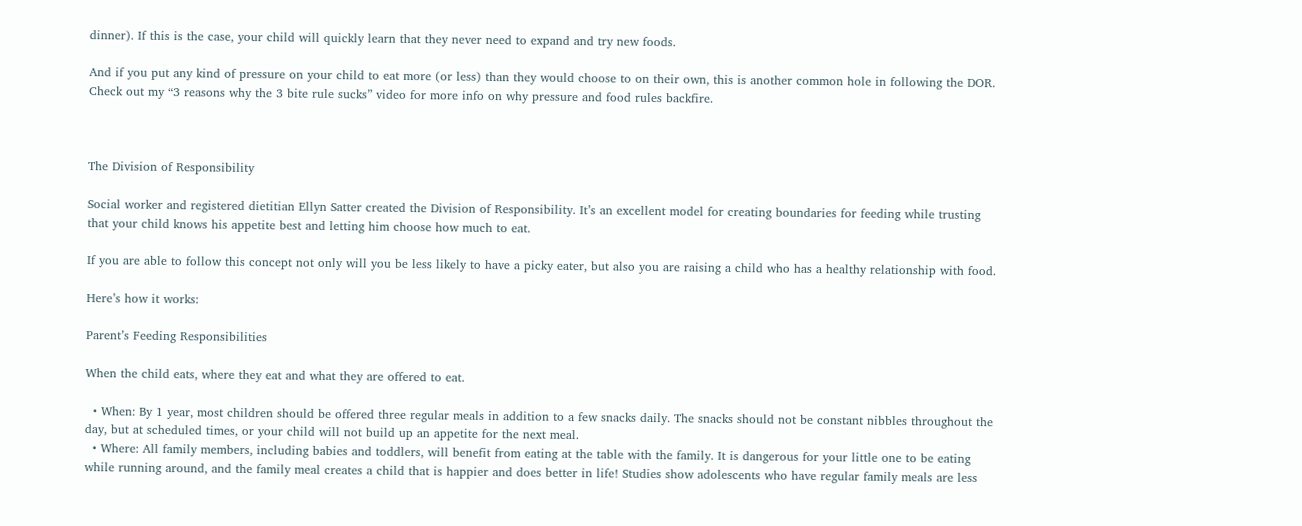dinner). If this is the case, your child will quickly learn that they never need to expand and try new foods.

And if you put any kind of pressure on your child to eat more (or less) than they would choose to on their own, this is another common hole in following the DOR. Check out my “3 reasons why the 3 bite rule sucks” video for more info on why pressure and food rules backfire.



The Division of Responsibility

Social worker and registered dietitian Ellyn Satter created the Division of Responsibility. It’s an excellent model for creating boundaries for feeding while trusting that your child knows his appetite best and letting him choose how much to eat.

If you are able to follow this concept not only will you be less likely to have a picky eater, but also you are raising a child who has a healthy relationship with food.

Here’s how it works:

Parent’s Feeding Responsibilities

When the child eats, where they eat and what they are offered to eat.

  • When: By 1 year, most children should be offered three regular meals in addition to a few snacks daily. The snacks should not be constant nibbles throughout the day, but at scheduled times, or your child will not build up an appetite for the next meal.
  • Where: All family members, including babies and toddlers, will benefit from eating at the table with the family. It is dangerous for your little one to be eating while running around, and the family meal creates a child that is happier and does better in life! Studies show adolescents who have regular family meals are less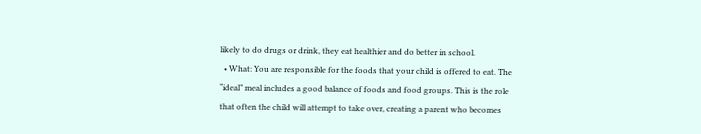likely to do drugs or drink, they eat healthier and do better in school.
  • What: You are responsible for the foods that your child is offered to eat. The “ideal” meal includes a good balance of foods and food groups. This is the role that often the child will attempt to take over, creating a parent who becomes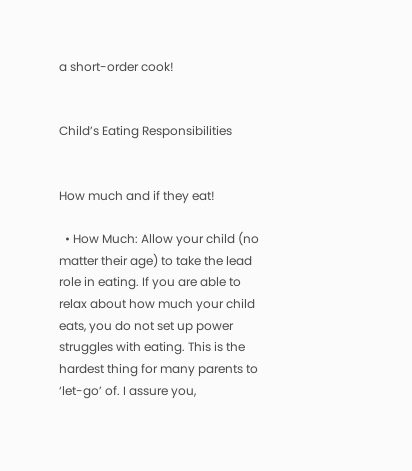a short-order cook!


Child’s Eating Responsibilities


How much and if they eat!

  • How Much: Allow your child (no matter their age) to take the lead role in eating. If you are able to relax about how much your child eats, you do not set up power struggles with eating. This is the hardest thing for many parents to ‘let-go’ of. I assure you,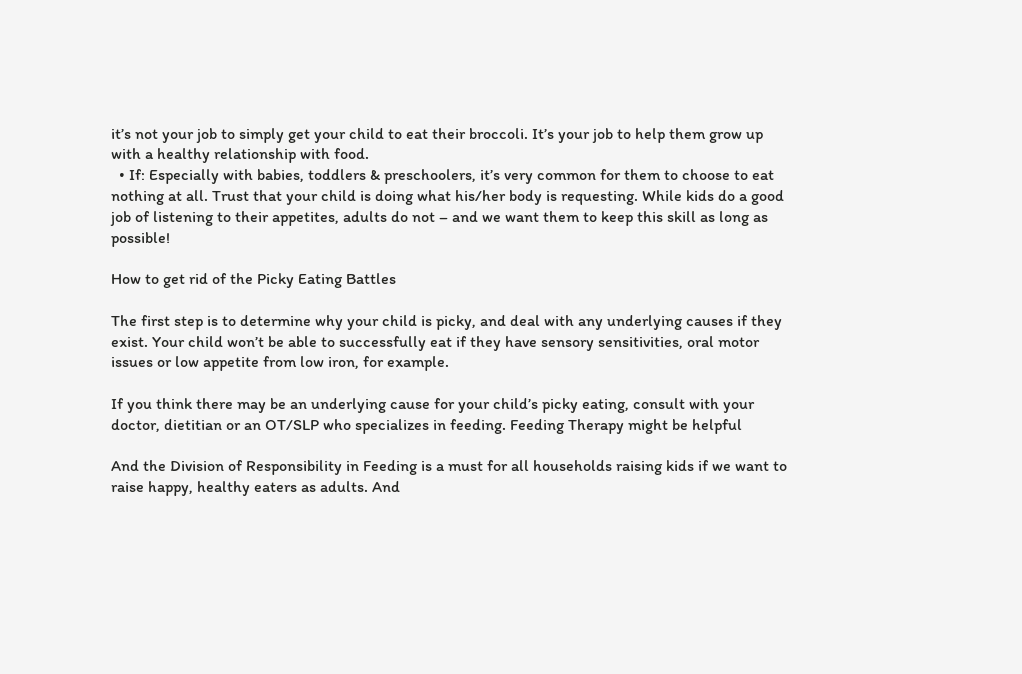it’s not your job to simply get your child to eat their broccoli. It’s your job to help them grow up with a healthy relationship with food.
  • If: Especially with babies, toddlers & preschoolers, it’s very common for them to choose to eat nothing at all. Trust that your child is doing what his/her body is requesting. While kids do a good job of listening to their appetites, adults do not – and we want them to keep this skill as long as possible!

How to get rid of the Picky Eating Battles

The first step is to determine why your child is picky, and deal with any underlying causes if they exist. Your child won’t be able to successfully eat if they have sensory sensitivities, oral motor issues or low appetite from low iron, for example.

If you think there may be an underlying cause for your child’s picky eating, consult with your doctor, dietitian or an OT/SLP who specializes in feeding. Feeding Therapy might be helpful

And the Division of Responsibility in Feeding is a must for all households raising kids if we want to raise happy, healthy eaters as adults. And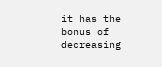it has the bonus of decreasing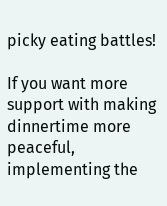picky eating battles!

If you want more support with making dinnertime more peaceful, implementing the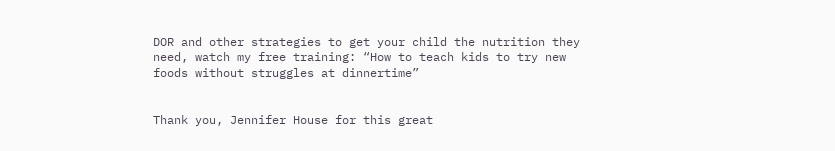DOR and other strategies to get your child the nutrition they need, watch my free training: “How to teach kids to try new foods without struggles at dinnertime”


Thank you, Jennifer House for this great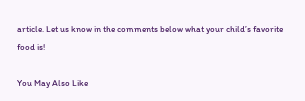article. Let us know in the comments below what your child’s favorite food is!

You May Also Like